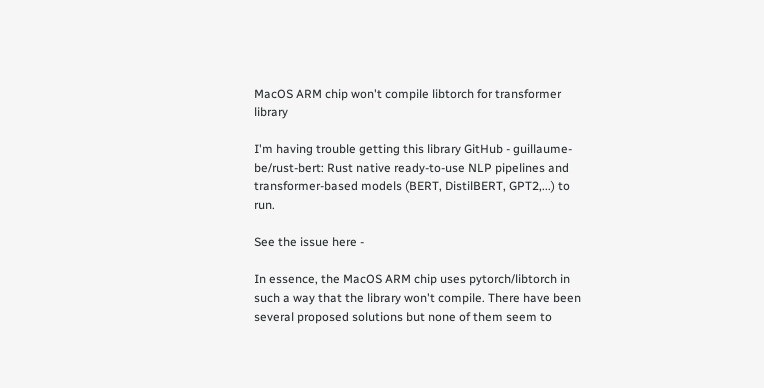MacOS ARM chip won't compile libtorch for transformer library

I'm having trouble getting this library GitHub - guillaume-be/rust-bert: Rust native ready-to-use NLP pipelines and transformer-based models (BERT, DistilBERT, GPT2,...) to run.

See the issue here -

In essence, the MacOS ARM chip uses pytorch/libtorch in such a way that the library won't compile. There have been several proposed solutions but none of them seem to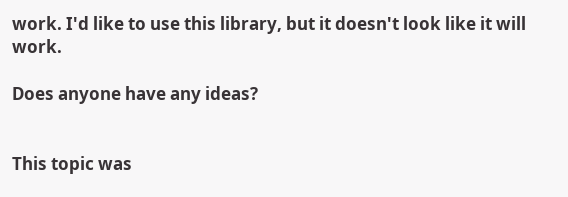work. I'd like to use this library, but it doesn't look like it will work.

Does anyone have any ideas?


This topic was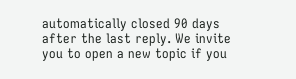automatically closed 90 days after the last reply. We invite you to open a new topic if you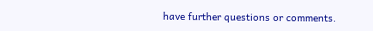have further questions or comments.